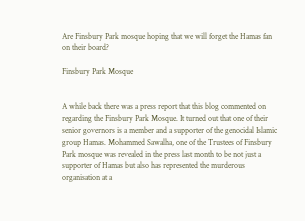Are Finsbury Park mosque hoping that we will forget the Hamas fan on their board?

Finsbury Park Mosque


A while back there was a press report that this blog commented on regarding the Finsbury Park Mosque. It turned out that one of their senior governors is a member and a supporter of the genocidal Islamic group Hamas. Mohammed Sawalha, one of the Trustees of Finsbury Park mosque was revealed in the press last month to be not just a supporter of Hamas but also has represented the murderous organisation at a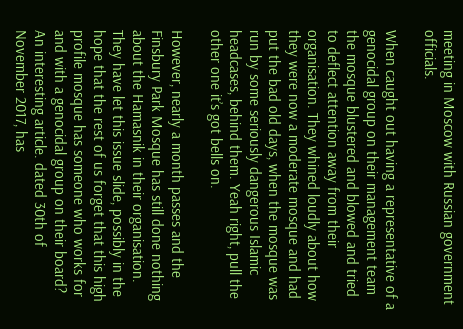meeting in Moscow with Russian government officials.

When caught out having a representative of a genocidal group on their management team the mosque blustered and blowed and tried to deflect attention away from their organisation. They whined loudly about how they were now a moderate mosque and had put the bad old days, when the mosque was run by some seriously dangerous Islamic headcases, behind them. Yeah right, pull the other one it’s got bells on.

However, nearly a month passes and the Finsbury Park Mosque has still done nothing about the Hamasnik in their organisation. They have let this issue slide, possibly in the hope that the rest of us forget that this high profile mosque has someone who works for and with a genocidal group on their board? An interesting article. dated 30th of November 2017, has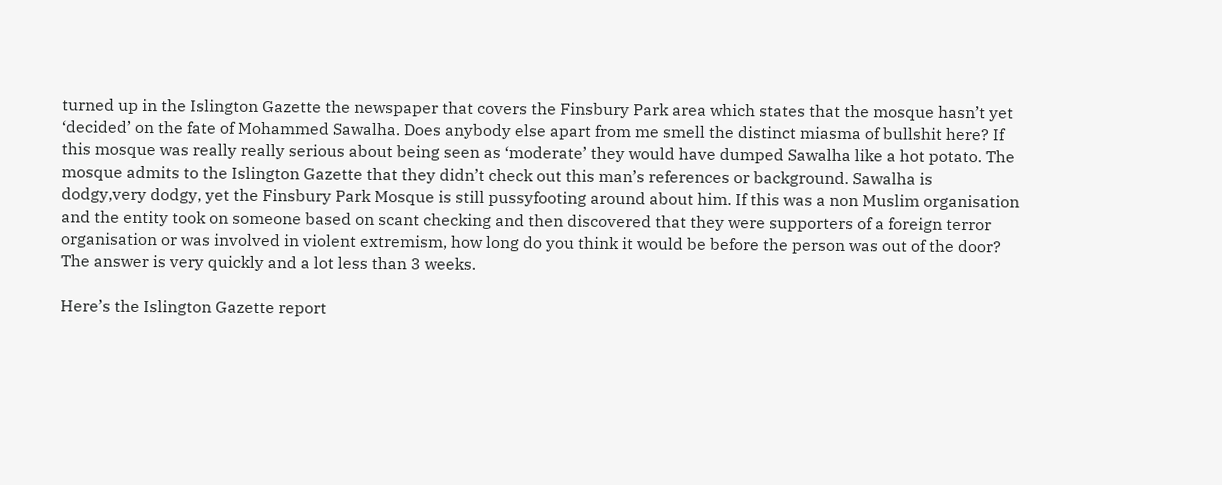turned up in the Islington Gazette the newspaper that covers the Finsbury Park area which states that the mosque hasn’t yet ‘decided’ on the fate of Mohammed Sawalha. Does anybody else apart from me smell the distinct miasma of bullshit here? If this mosque was really really serious about being seen as ‘moderate’ they would have dumped Sawalha like a hot potato. The mosque admits to the Islington Gazette that they didn’t check out this man’s references or background. Sawalha is dodgy,very dodgy, yet the Finsbury Park Mosque is still pussyfooting around about him. If this was a non Muslim organisation and the entity took on someone based on scant checking and then discovered that they were supporters of a foreign terror organisation or was involved in violent extremism, how long do you think it would be before the person was out of the door? The answer is very quickly and a lot less than 3 weeks.

Here’s the Islington Gazette report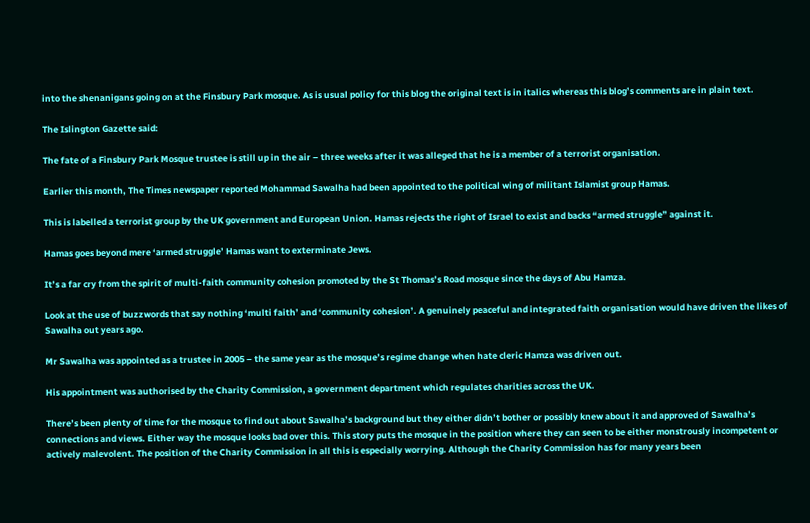into the shenanigans going on at the Finsbury Park mosque. As is usual policy for this blog the original text is in italics whereas this blog’s comments are in plain text.

The Islington Gazette said:

The fate of a Finsbury Park Mosque trustee is still up in the air – three weeks after it was alleged that he is a member of a terrorist organisation.

Earlier this month, The Times newspaper reported Mohammad Sawalha had been appointed to the political wing of militant Islamist group Hamas.

This is labelled a terrorist group by the UK government and European Union. Hamas rejects the right of Israel to exist and backs “armed struggle” against it.

Hamas goes beyond mere ‘armed struggle’ Hamas want to exterminate Jews.

It’s a far cry from the spirit of multi-faith community cohesion promoted by the St Thomas’s Road mosque since the days of Abu Hamza.

Look at the use of buzzwords that say nothing ‘multi faith’ and ‘community cohesion’. A genuinely peaceful and integrated faith organisation would have driven the likes of Sawalha out years ago.

Mr Sawalha was appointed as a trustee in 2005 – the same year as the mosque’s regime change when hate cleric Hamza was driven out.

His appointment was authorised by the Charity Commission, a government department which regulates charities across the UK.

There’s been plenty of time for the mosque to find out about Sawalha’s background but they either didn’t bother or possibly knew about it and approved of Sawalha’s connections and views. Either way the mosque looks bad over this. This story puts the mosque in the position where they can seen to be either monstrously incompetent or actively malevolent. The position of the Charity Commission in all this is especially worrying. Although the Charity Commission has for many years been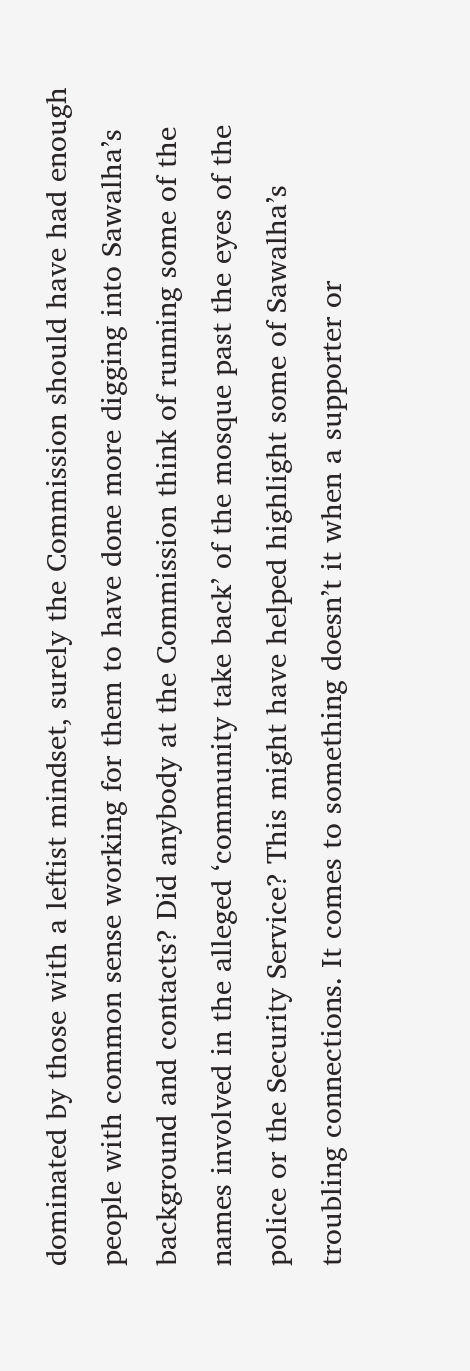dominated by those with a leftist mindset, surely the Commission should have had enough people with common sense working for them to have done more digging into Sawalha’s background and contacts? Did anybody at the Commission think of running some of the names involved in the alleged ‘community take back’ of the mosque past the eyes of the police or the Security Service? This might have helped highlight some of Sawalha’s troubling connections. It comes to something doesn’t it when a supporter or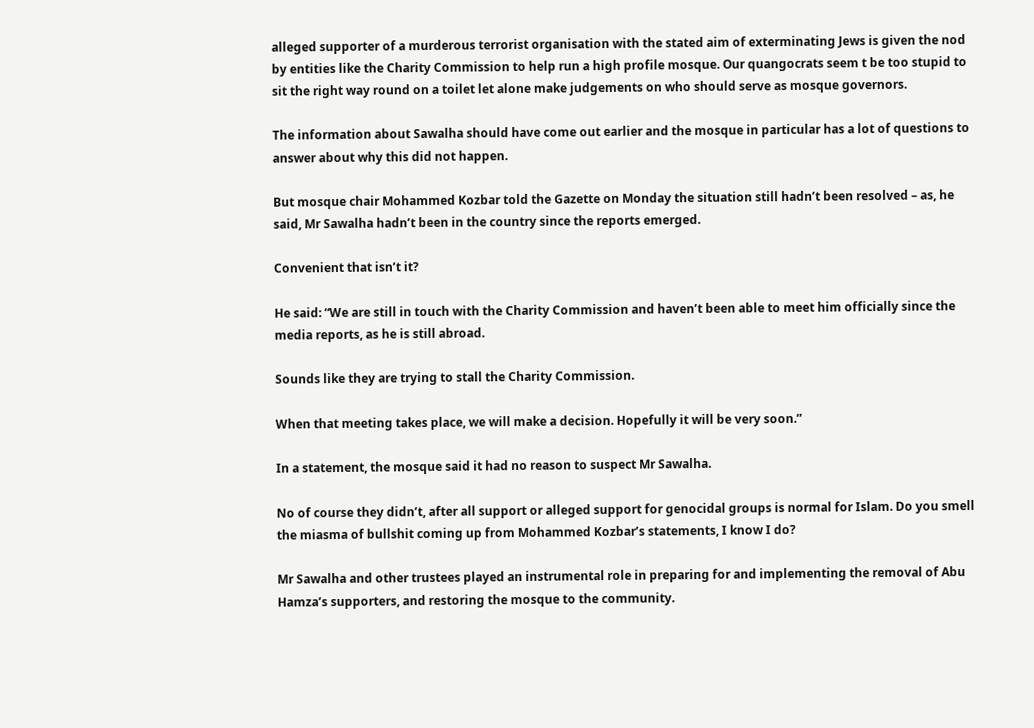alleged supporter of a murderous terrorist organisation with the stated aim of exterminating Jews is given the nod by entities like the Charity Commission to help run a high profile mosque. Our quangocrats seem t be too stupid to sit the right way round on a toilet let alone make judgements on who should serve as mosque governors.

The information about Sawalha should have come out earlier and the mosque in particular has a lot of questions to answer about why this did not happen.

But mosque chair Mohammed Kozbar told the Gazette on Monday the situation still hadn’t been resolved – as, he said, Mr Sawalha hadn’t been in the country since the reports emerged.

Convenient that isn’t it?

He said: “We are still in touch with the Charity Commission and haven’t been able to meet him officially since the media reports, as he is still abroad.

Sounds like they are trying to stall the Charity Commission.

When that meeting takes place, we will make a decision. Hopefully it will be very soon.”

In a statement, the mosque said it had no reason to suspect Mr Sawalha.

No of course they didn’t, after all support or alleged support for genocidal groups is normal for Islam. Do you smell the miasma of bullshit coming up from Mohammed Kozbar’s statements, I know I do?

Mr Sawalha and other trustees played an instrumental role in preparing for and implementing the removal of Abu Hamza’s supporters, and restoring the mosque to the community.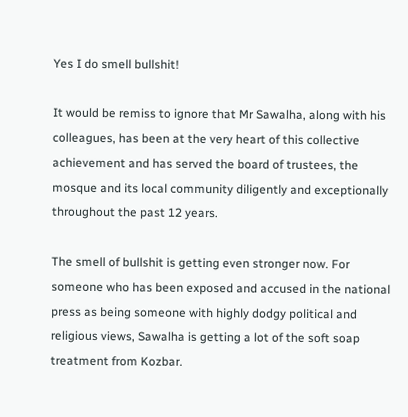Yes I do smell bullshit!

It would be remiss to ignore that Mr Sawalha, along with his colleagues, has been at the very heart of this collective achievement and has served the board of trustees, the mosque and its local community diligently and exceptionally throughout the past 12 years.

The smell of bullshit is getting even stronger now. For someone who has been exposed and accused in the national press as being someone with highly dodgy political and religious views, Sawalha is getting a lot of the soft soap treatment from Kozbar.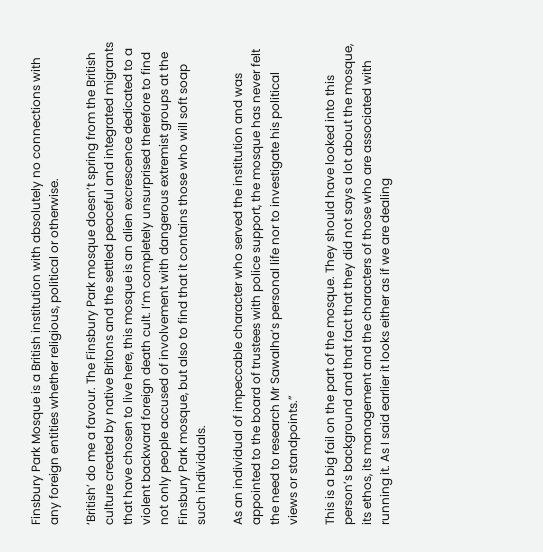Finsbury Park Mosque is a British institution with absolutely no connections with any foreign entities whether religious, political or otherwise.

‘British’ do me a favour. The Finsbury Park mosque doesn’t spring from the British culture created by native Britons and the settled peaceful and integrated migrants that have chosen to live here, this mosque is an alien excrescence dedicated to a violent backward foreign death cult. I’m completely unsurprised therefore to find not only people accused of involvement with dangerous extremist groups at the Finsbury Park mosque, but also to find that it contains those who will soft soap such individuals.

As an individual of impeccable character who served the institution and was appointed to the board of trustees with police support, the mosque has never felt the need to research Mr Sawalha’s personal life nor to investigate his political views or standpoints.”

This is a big fail on the part of the mosque. They should have looked into this person’s background and that fact that they did not says a lot about the mosque, its ethos, its management and the characters of those who are associated with running it. As I said earlier it looks either as if we are dealing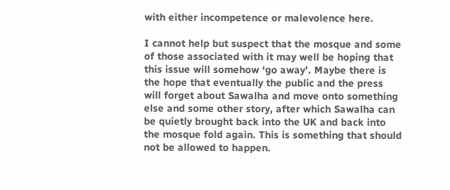with either incompetence or malevolence here.

I cannot help but suspect that the mosque and some of those associated with it may well be hoping that this issue will somehow ‘go away’. Maybe there is the hope that eventually the public and the press will forget about Sawalha and move onto something else and some other story, after which Sawalha can be quietly brought back into the UK and back into the mosque fold again. This is something that should not be allowed to happen.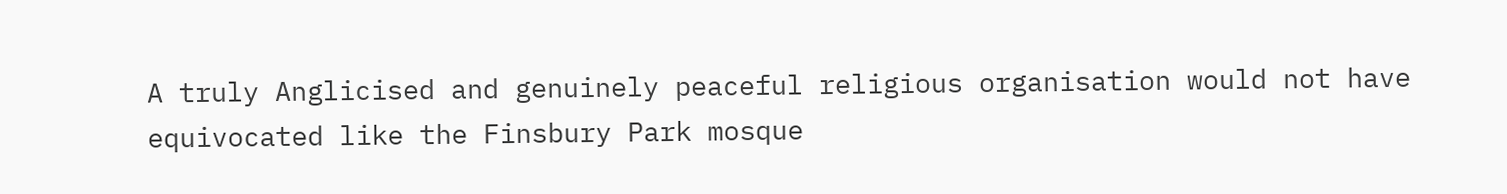A truly Anglicised and genuinely peaceful religious organisation would not have equivocated like the Finsbury Park mosque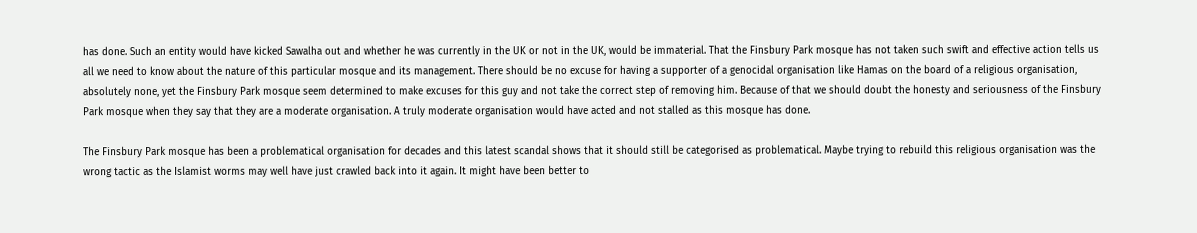has done. Such an entity would have kicked Sawalha out and whether he was currently in the UK or not in the UK, would be immaterial. That the Finsbury Park mosque has not taken such swift and effective action tells us all we need to know about the nature of this particular mosque and its management. There should be no excuse for having a supporter of a genocidal organisation like Hamas on the board of a religious organisation, absolutely none, yet the Finsbury Park mosque seem determined to make excuses for this guy and not take the correct step of removing him. Because of that we should doubt the honesty and seriousness of the Finsbury Park mosque when they say that they are a moderate organisation. A truly moderate organisation would have acted and not stalled as this mosque has done.

The Finsbury Park mosque has been a problematical organisation for decades and this latest scandal shows that it should still be categorised as problematical. Maybe trying to rebuild this religious organisation was the wrong tactic as the Islamist worms may well have just crawled back into it again. It might have been better to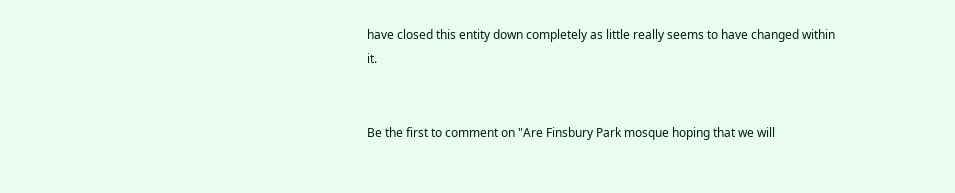have closed this entity down completely as little really seems to have changed within it.


Be the first to comment on "Are Finsbury Park mosque hoping that we will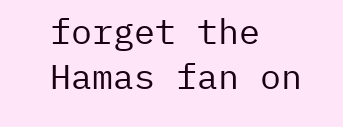forget the Hamas fan on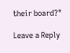their board?"

Leave a Reply